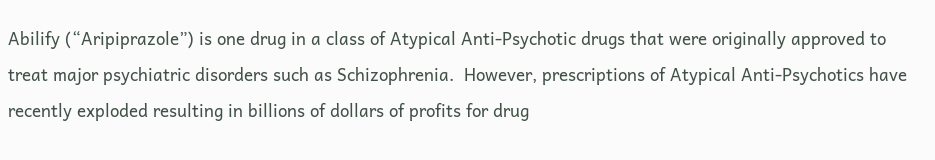Abilify (“Aripiprazole”) is one drug in a class of Atypical Anti-Psychotic drugs that were originally approved to treat major psychiatric disorders such as Schizophrenia.  However, prescriptions of Atypical Anti-Psychotics have recently exploded resulting in billions of dollars of profits for drug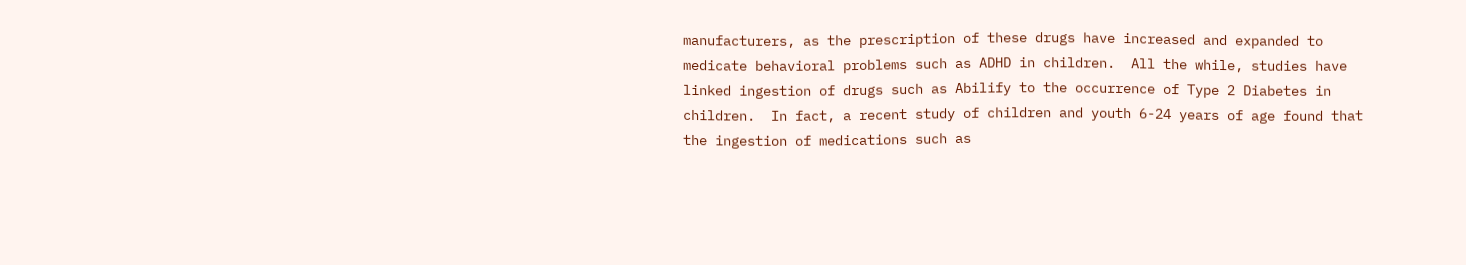manufacturers, as the prescription of these drugs have increased and expanded to medicate behavioral problems such as ADHD in children.  All the while, studies have linked ingestion of drugs such as Abilify to the occurrence of Type 2 Diabetes in children.  In fact, a recent study of children and youth 6-24 years of age found that the ingestion of medications such as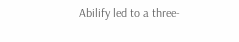Abilify led to a three-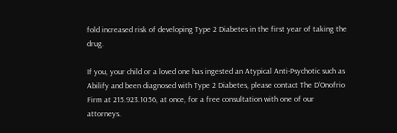fold increased risk of developing Type 2 Diabetes in the first year of taking the drug.

If you, your child or a loved one has ingested an Atypical Anti-Psychotic such as Abilify and been diagnosed with Type 2 Diabetes, please contact The D’Onofrio Firm at 215.923.1056, at once, for a free consultation with one of our attorneys.